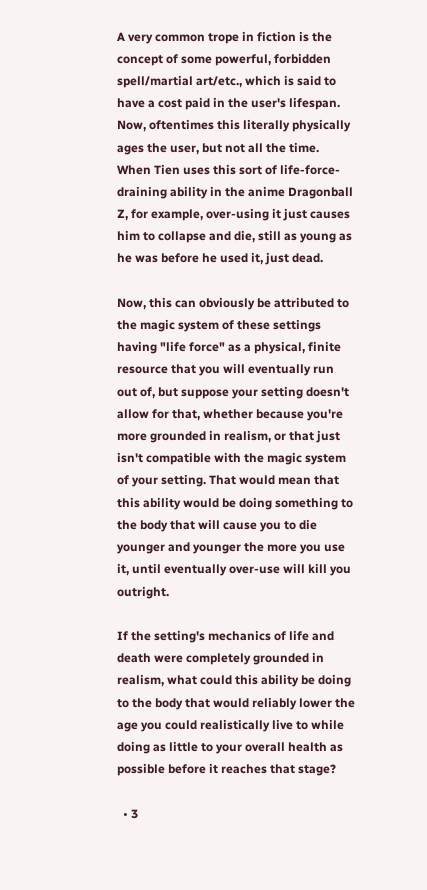A very common trope in fiction is the concept of some powerful, forbidden spell/martial art/etc., which is said to have a cost paid in the user's lifespan. Now, oftentimes this literally physically ages the user, but not all the time. When Tien uses this sort of life-force-draining ability in the anime Dragonball Z, for example, over-using it just causes him to collapse and die, still as young as he was before he used it, just dead.

Now, this can obviously be attributed to the magic system of these settings having "life force" as a physical, finite resource that you will eventually run out of, but suppose your setting doesn't allow for that, whether because you're more grounded in realism, or that just isn't compatible with the magic system of your setting. That would mean that this ability would be doing something to the body that will cause you to die younger and younger the more you use it, until eventually over-use will kill you outright.

If the setting's mechanics of life and death were completely grounded in realism, what could this ability be doing to the body that would reliably lower the age you could realistically live to while doing as little to your overall health as possible before it reaches that stage?

  • 3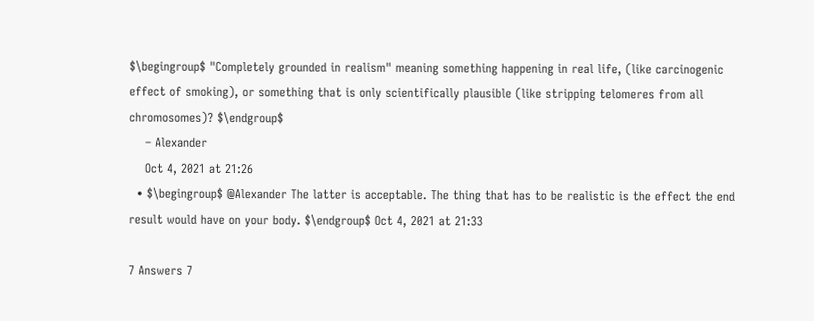$\begingroup$ "Completely grounded in realism" meaning something happening in real life, (like carcinogenic effect of smoking), or something that is only scientifically plausible (like stripping telomeres from all chromosomes)? $\endgroup$
    – Alexander
    Oct 4, 2021 at 21:26
  • $\begingroup$ @Alexander The latter is acceptable. The thing that has to be realistic is the effect the end result would have on your body. $\endgroup$ Oct 4, 2021 at 21:33

7 Answers 7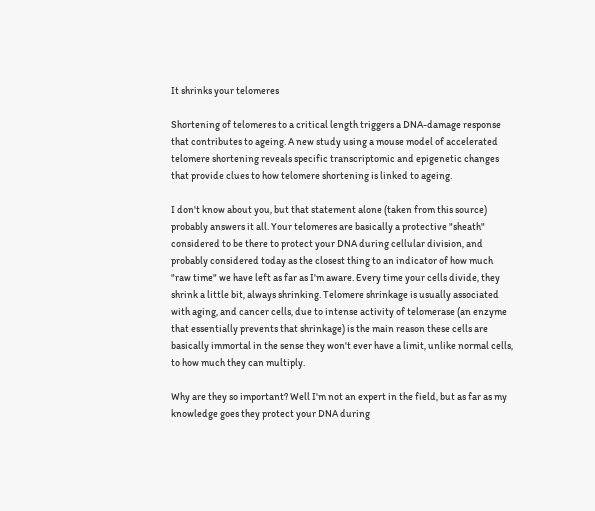It shrinks your telomeres

Shortening of telomeres to a critical length triggers a DNA-damage response that contributes to ageing. A new study using a mouse model of accelerated telomere shortening reveals specific transcriptomic and epigenetic changes that provide clues to how telomere shortening is linked to ageing.

I don't know about you, but that statement alone (taken from this source) probably answers it all. Your telomeres are basically a protective "sheath" considered to be there to protect your DNA during cellular division, and probably considered today as the closest thing to an indicator of how much "raw time" we have left as far as I'm aware. Every time your cells divide, they shrink a little bit, always shrinking. Telomere shrinkage is usually associated with aging, and cancer cells, due to intense activity of telomerase (an enzyme that essentially prevents that shrinkage) is the main reason these cells are basically immortal in the sense they won't ever have a limit, unlike normal cells, to how much they can multiply.

Why are they so important? Well I'm not an expert in the field, but as far as my knowledge goes they protect your DNA during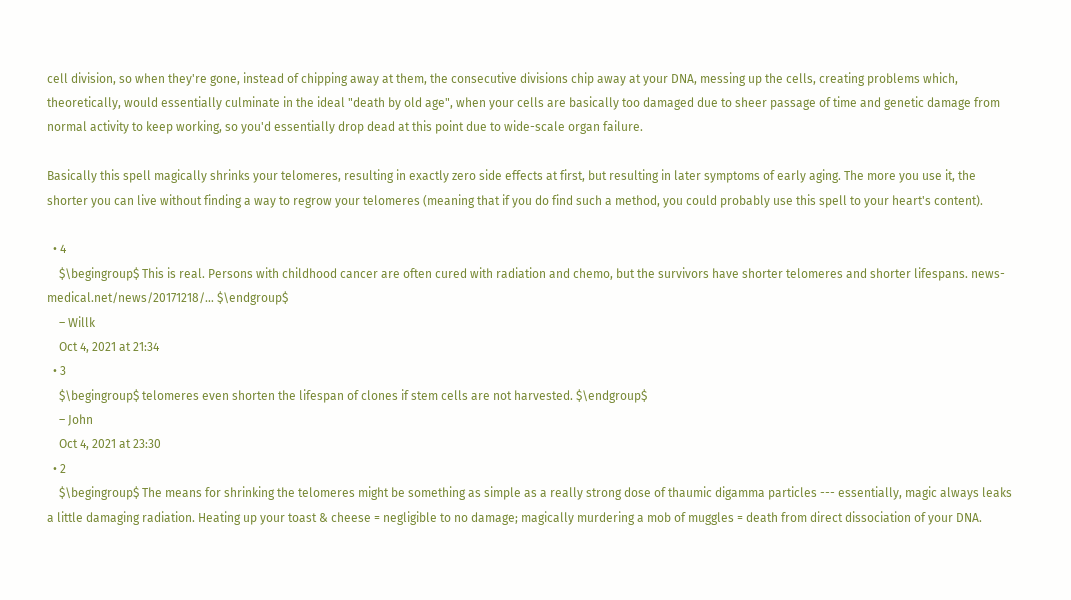cell division, so when they're gone, instead of chipping away at them, the consecutive divisions chip away at your DNA, messing up the cells, creating problems which, theoretically, would essentially culminate in the ideal "death by old age", when your cells are basically too damaged due to sheer passage of time and genetic damage from normal activity to keep working, so you'd essentially drop dead at this point due to wide-scale organ failure.

Basically this spell magically shrinks your telomeres, resulting in exactly zero side effects at first, but resulting in later symptoms of early aging. The more you use it, the shorter you can live without finding a way to regrow your telomeres (meaning that if you do find such a method, you could probably use this spell to your heart's content).

  • 4
    $\begingroup$ This is real. Persons with childhood cancer are often cured with radiation and chemo, but the survivors have shorter telomeres and shorter lifespans. news-medical.net/news/20171218/… $\endgroup$
    – Willk
    Oct 4, 2021 at 21:34
  • 3
    $\begingroup$ telomeres even shorten the lifespan of clones if stem cells are not harvested. $\endgroup$
    – John
    Oct 4, 2021 at 23:30
  • 2
    $\begingroup$ The means for shrinking the telomeres might be something as simple as a really strong dose of thaumic digamma particles --- essentially, magic always leaks a little damaging radiation. Heating up your toast & cheese = negligible to no damage; magically murdering a mob of muggles = death from direct dissociation of your DNA.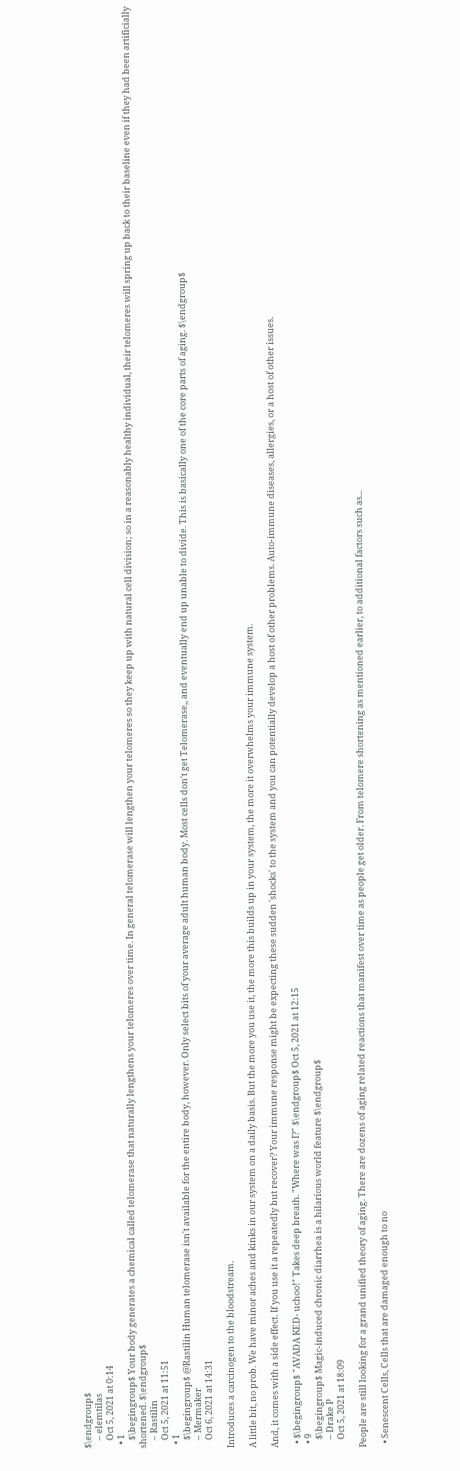$\endgroup$
    – elemtilas
    Oct 5, 2021 at 0:14
  • 1
    $\begingroup$ Your body generates a chemical called telomerase that naturally lengthens your telomeres over time. In general telomerase will lengthen your telomeres so they keep up with natural cell division; so in a reasonably healthy individual, their telomeres will spring up back to their baseline even if they had been artificially shortened. $\endgroup$
    – Rastilin
    Oct 5, 2021 at 11:51
  • 1
    $\begingroup$ @Rastilin Human telomerase isn't available for the entire body, however. Only select bits of your average adult human body. Most cells don't get Telomerase,, and eventually end up unable to divide. This is basically one of the core parts of aging. $\endgroup$
    – Mermaker
    Oct 6, 2021 at 14:31

Introduces a carcinogen to the bloodstream.

A little bit, no prob. We have minor aches and kinks in our system on a daily basis. But the more you use it, the more this builds up in your system, the more it overwhelms your immune system.

And, it comes with a side effect. If you use it a repeatedly but recover? Your immune response might be expecting these sudden 'shocks' to the system and you can potentially develop a host of other problems. Auto-immune diseases, allergies, or a host of other issues.

  • $\begingroup$ "AVADA KED- uchoo!" Takes deep breath. "Where was I?" $\endgroup$ Oct 5, 2021 at 12:15
  • 9
    $\begingroup$ Magic-induced chronic diarrhea is a hilarious world feature $\endgroup$
    – Drake P
    Oct 5, 2021 at 18:09

People are still looking for a grand unified theory of aging. There are dozens of aging related reactions that manifest over time as people get older. From telomere shortening as mentioned earlier, to additional factors such as...

  • Senescent Cells, Cells that are damaged enough to no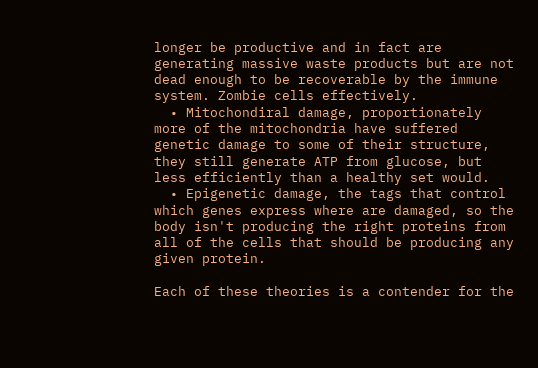longer be productive and in fact are generating massive waste products but are not dead enough to be recoverable by the immune system. Zombie cells effectively.
  • Mitochondiral damage, proportionately more of the mitochondria have suffered genetic damage to some of their structure, they still generate ATP from glucose, but less efficiently than a healthy set would.
  • Epigenetic damage, the tags that control which genes express where are damaged, so the body isn't producing the right proteins from all of the cells that should be producing any given protein.

Each of these theories is a contender for the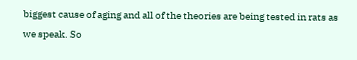biggest cause of aging and all of the theories are being tested in rats as we speak. So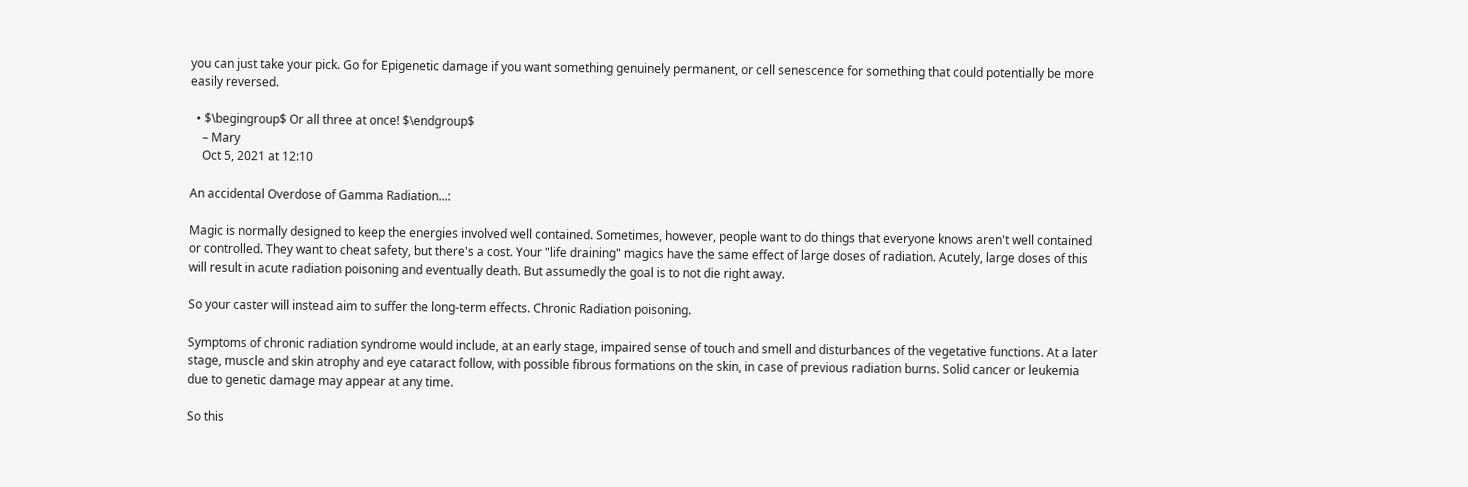you can just take your pick. Go for Epigenetic damage if you want something genuinely permanent, or cell senescence for something that could potentially be more easily reversed.

  • $\begingroup$ Or all three at once! $\endgroup$
    – Mary
    Oct 5, 2021 at 12:10

An accidental Overdose of Gamma Radiation...:

Magic is normally designed to keep the energies involved well contained. Sometimes, however, people want to do things that everyone knows aren't well contained or controlled. They want to cheat safety, but there's a cost. Your "life draining" magics have the same effect of large doses of radiation. Acutely, large doses of this will result in acute radiation poisoning and eventually death. But assumedly the goal is to not die right away.

So your caster will instead aim to suffer the long-term effects. Chronic Radiation poisoning.

Symptoms of chronic radiation syndrome would include, at an early stage, impaired sense of touch and smell and disturbances of the vegetative functions. At a later stage, muscle and skin atrophy and eye cataract follow, with possible fibrous formations on the skin, in case of previous radiation burns. Solid cancer or leukemia due to genetic damage may appear at any time.

So this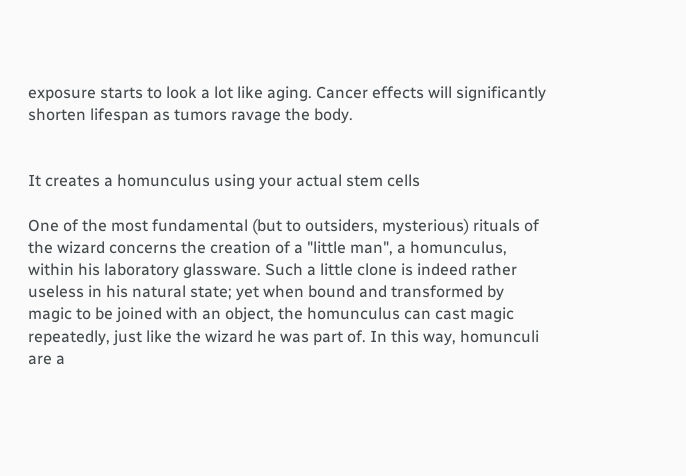exposure starts to look a lot like aging. Cancer effects will significantly shorten lifespan as tumors ravage the body.


It creates a homunculus using your actual stem cells

One of the most fundamental (but to outsiders, mysterious) rituals of the wizard concerns the creation of a "little man", a homunculus, within his laboratory glassware. Such a little clone is indeed rather useless in his natural state; yet when bound and transformed by magic to be joined with an object, the homunculus can cast magic repeatedly, just like the wizard he was part of. In this way, homunculi are a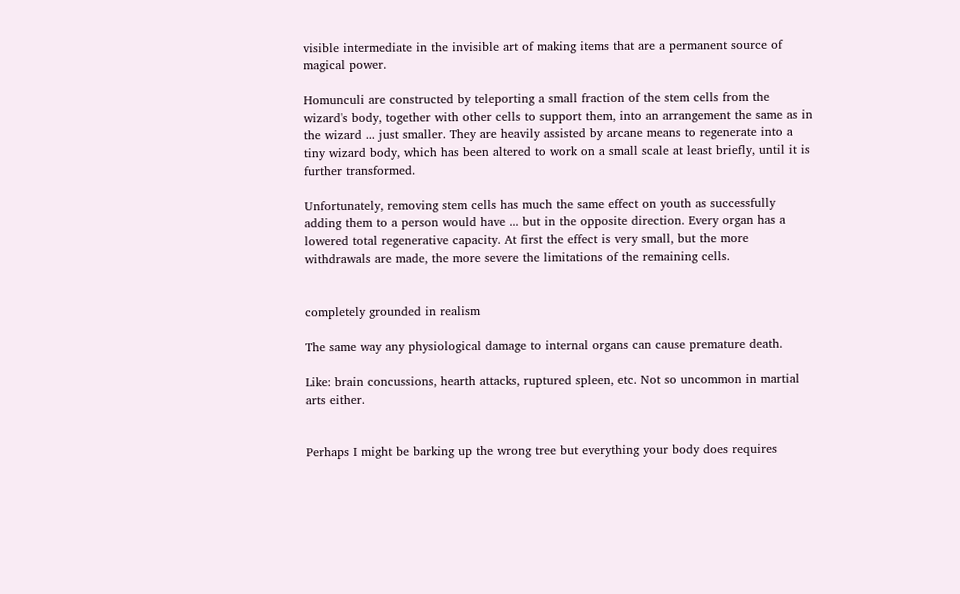visible intermediate in the invisible art of making items that are a permanent source of magical power.

Homunculi are constructed by teleporting a small fraction of the stem cells from the wizard's body, together with other cells to support them, into an arrangement the same as in the wizard ... just smaller. They are heavily assisted by arcane means to regenerate into a tiny wizard body, which has been altered to work on a small scale at least briefly, until it is further transformed.

Unfortunately, removing stem cells has much the same effect on youth as successfully adding them to a person would have ... but in the opposite direction. Every organ has a lowered total regenerative capacity. At first the effect is very small, but the more withdrawals are made, the more severe the limitations of the remaining cells.


completely grounded in realism

The same way any physiological damage to internal organs can cause premature death.

Like: brain concussions, hearth attacks, ruptured spleen, etc. Not so uncommon in martial arts either.


Perhaps I might be barking up the wrong tree but everything your body does requires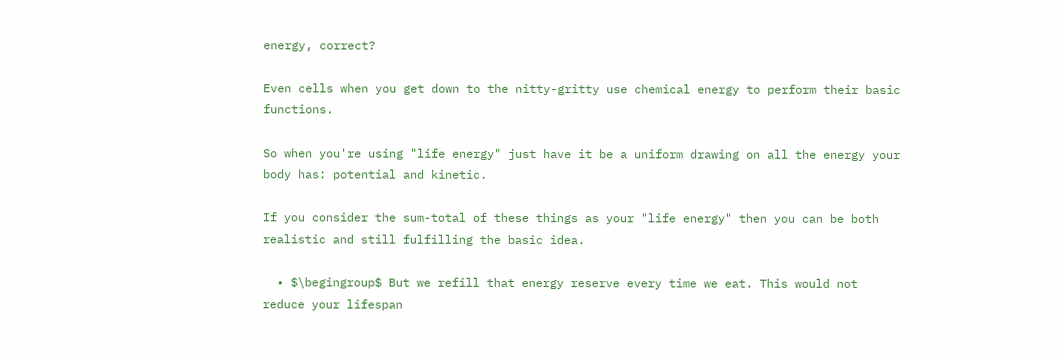energy, correct?

Even cells when you get down to the nitty-gritty use chemical energy to perform their basic functions.

So when you're using "life energy" just have it be a uniform drawing on all the energy your body has: potential and kinetic.

If you consider the sum-total of these things as your "life energy" then you can be both realistic and still fulfilling the basic idea.

  • $\begingroup$ But we refill that energy reserve every time we eat. This would not reduce your lifespan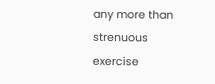any more than strenuous exercise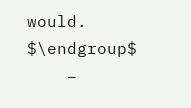would. $\endgroup$
    –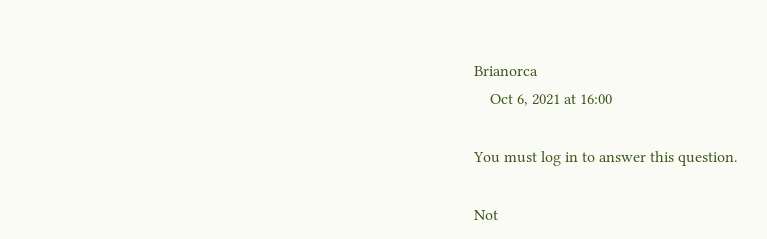Brianorca
    Oct 6, 2021 at 16:00

You must log in to answer this question.

Not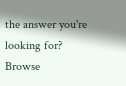the answer you're looking for? Browse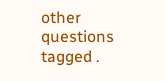other questions tagged .